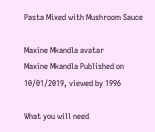Pasta Mixed with Mushroom Sauce

Maxine Mkandla avatar
Maxine Mkandla Published on 10/01/2019, viewed by 1996

What you will need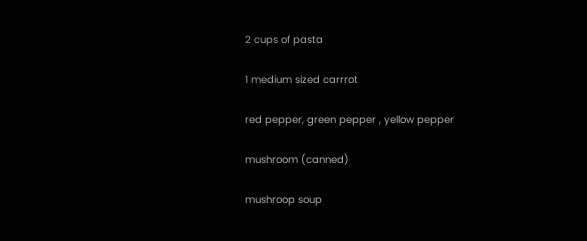2 cups of pasta

1 medium sized carrrot

red pepper, green pepper , yellow pepper

mushroom (canned)

mushroop soup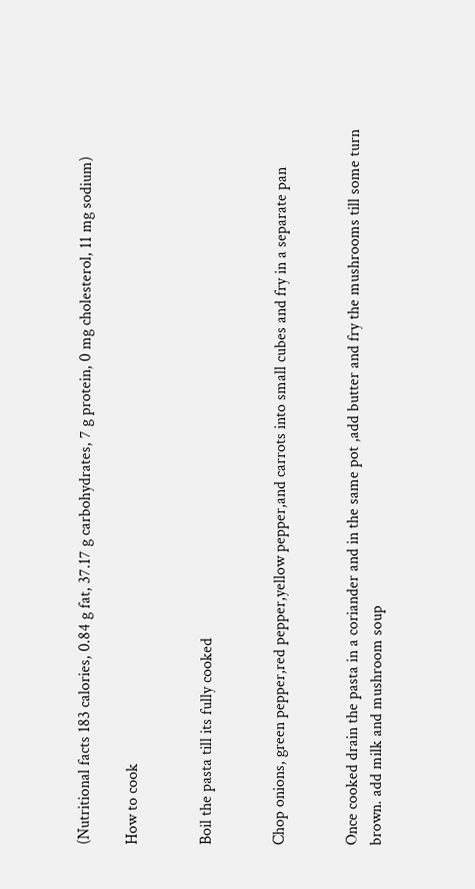(Nutritional facts 183 calories, 0.84 g fat, 37.17 g carbohydrates, 7 g protein, 0 mg cholesterol, 11 mg sodium)

How to cook


Boil the pasta till its fully cooked


Chop onions, green pepper,red pepper,yellow pepper,and carrots into small cubes and fry in a separate pan


Once cooked drain the pasta in a coriander and in the same pot ,add butter and fry the mushrooms till some turn brown. add milk and mushroom soup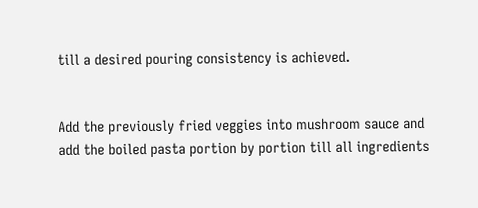till a desired pouring consistency is achieved.


Add the previously fried veggies into mushroom sauce and add the boiled pasta portion by portion till all ingredients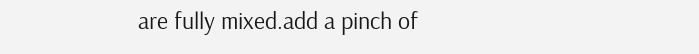are fully mixed.add a pinch of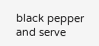black pepper and serve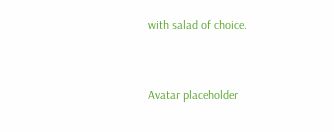with salad of choice.


Avatar placeholder